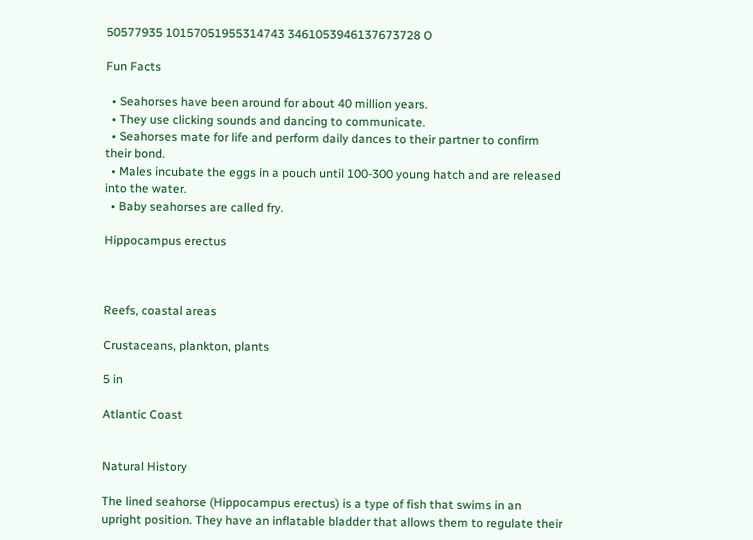50577935 10157051955314743 3461053946137673728 O

Fun Facts

  • Seahorses have been around for about 40 million years.
  • They use clicking sounds and dancing to communicate.
  • Seahorses mate for life and perform daily dances to their partner to confirm their bond.
  • Males incubate the eggs in a pouch until 100-300 young hatch and are released into the water.
  • Baby seahorses are called fry.

Hippocampus erectus



Reefs, coastal areas

Crustaceans, plankton, plants

5 in

Atlantic Coast


Natural History

The lined seahorse (Hippocampus erectus) is a type of fish that swims in an upright position. They have an inflatable bladder that allows them to regulate their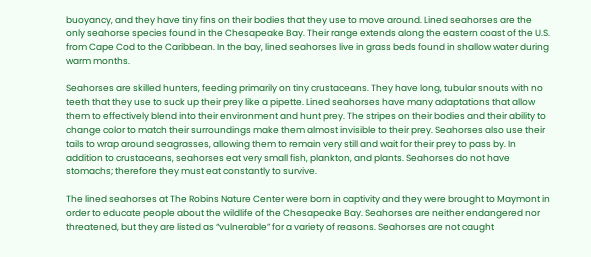buoyancy, and they have tiny fins on their bodies that they use to move around. Lined seahorses are the only seahorse species found in the Chesapeake Bay. Their range extends along the eastern coast of the U.S. from Cape Cod to the Caribbean. In the bay, lined seahorses live in grass beds found in shallow water during warm months.

Seahorses are skilled hunters, feeding primarily on tiny crustaceans. They have long, tubular snouts with no teeth that they use to suck up their prey like a pipette. Lined seahorses have many adaptations that allow them to effectively blend into their environment and hunt prey. The stripes on their bodies and their ability to change color to match their surroundings make them almost invisible to their prey. Seahorses also use their tails to wrap around seagrasses, allowing them to remain very still and wait for their prey to pass by. In addition to crustaceans, seahorses eat very small fish, plankton, and plants. Seahorses do not have stomachs; therefore they must eat constantly to survive.

The lined seahorses at The Robins Nature Center were born in captivity and they were brought to Maymont in order to educate people about the wildlife of the Chesapeake Bay. Seahorses are neither endangered nor threatened, but they are listed as “vulnerable” for a variety of reasons. Seahorses are not caught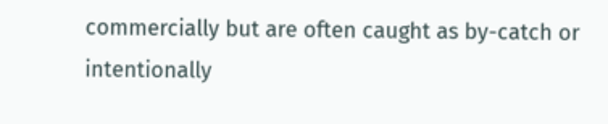commercially but are often caught as by-catch or intentionally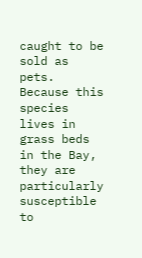caught to be sold as pets. Because this species lives in grass beds in the Bay, they are particularly susceptible to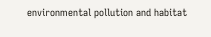environmental pollution and habitat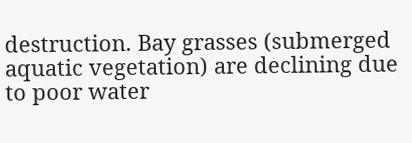destruction. Bay grasses (submerged aquatic vegetation) are declining due to poor water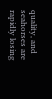quality, and seahorses are rapidly losing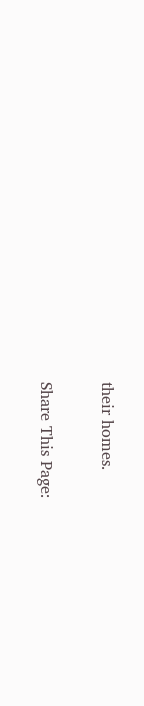their homes.

Share This Page: